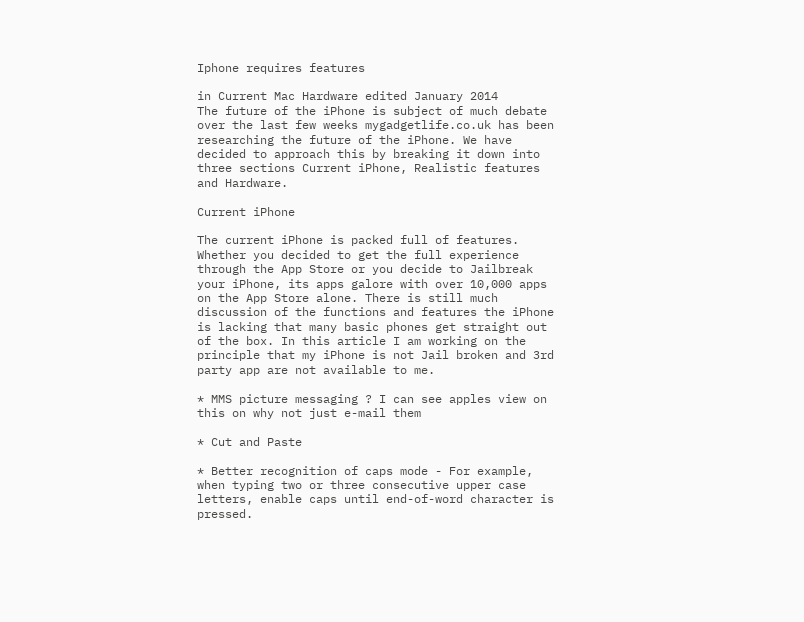Iphone requires features

in Current Mac Hardware edited January 2014
The future of the iPhone is subject of much debate over the last few weeks mygadgetlife.co.uk has been researching the future of the iPhone. We have decided to approach this by breaking it down into three sections Current iPhone, Realistic features and Hardware.

Current iPhone

The current iPhone is packed full of features. Whether you decided to get the full experience through the App Store or you decide to Jailbreak your iPhone, its apps galore with over 10,000 apps on the App Store alone. There is still much discussion of the functions and features the iPhone is lacking that many basic phones get straight out of the box. In this article I am working on the principle that my iPhone is not Jail broken and 3rd party app are not available to me.

* MMS picture messaging ? I can see apples view on this on why not just e-mail them

* Cut and Paste

* Better recognition of caps mode - For example, when typing two or three consecutive upper case letters, enable caps until end-of-word character is pressed.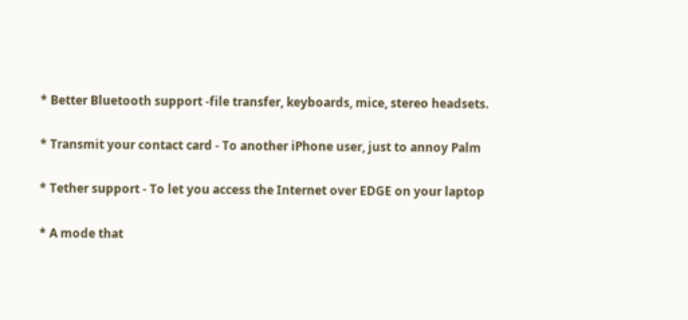* Better Bluetooth support -file transfer, keyboards, mice, stereo headsets.

* Transmit your contact card - To another iPhone user, just to annoy Palm

* Tether support - To let you access the Internet over EDGE on your laptop

* A mode that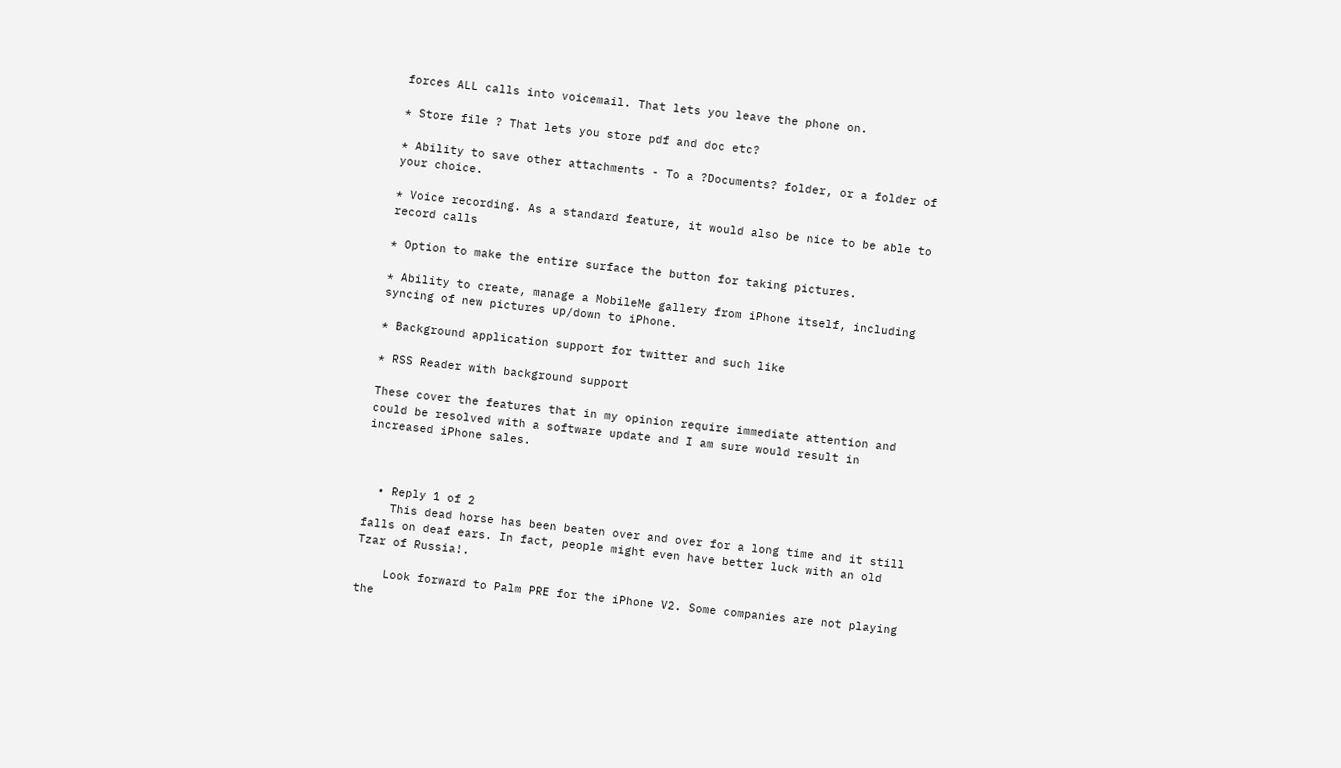forces ALL calls into voicemail. That lets you leave the phone on.

* Store file ? That lets you store pdf and doc etc?

* Ability to save other attachments - To a ?Documents? folder, or a folder of your choice.

* Voice recording. As a standard feature, it would also be nice to be able to record calls

* Option to make the entire surface the button for taking pictures.

* Ability to create, manage a MobileMe gallery from iPhone itself, including syncing of new pictures up/down to iPhone.

* Background application support for twitter and such like

* RSS Reader with background support

These cover the features that in my opinion require immediate attention and could be resolved with a software update and I am sure would result in increased iPhone sales.



  • Reply 1 of 2
    This dead horse has been beaten over and over for a long time and it still falls on deaf ears. In fact, people might even have better luck with an old Tzar of Russia!.

    Look forward to Palm PRE for the iPhone V2. Some companies are not playing the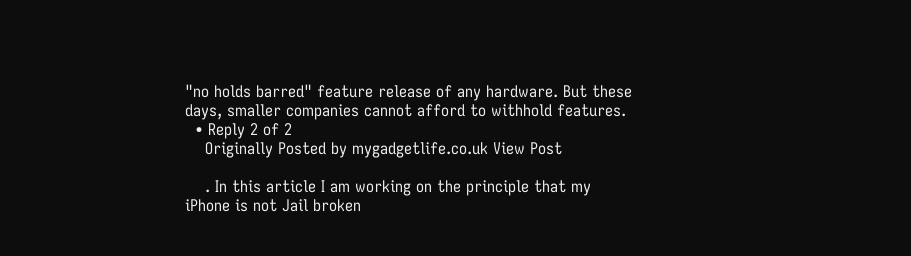"no holds barred" feature release of any hardware. But these days, smaller companies cannot afford to withhold features.
  • Reply 2 of 2
    Originally Posted by mygadgetlife.co.uk View Post

    . In this article I am working on the principle that my iPhone is not Jail broken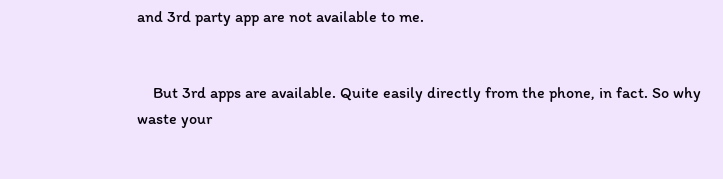and 3rd party app are not available to me.


    But 3rd apps are available. Quite easily directly from the phone, in fact. So why waste your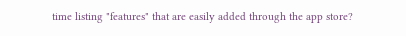time listing "features" that are easily added through the app store?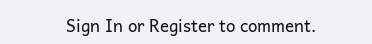Sign In or Register to comment.